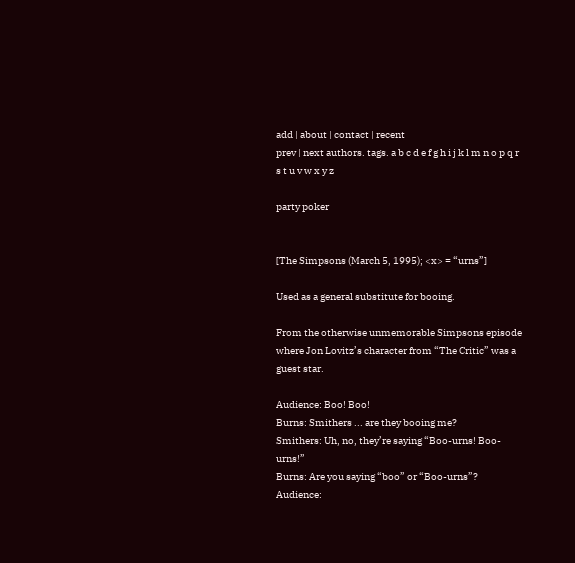add | about | contact | recent
prev | next authors. tags. a b c d e f g h i j k l m n o p q r s t u v w x y z

party poker


[The Simpsons (March 5, 1995); <x> = “urns”]

Used as a general substitute for booing.

From the otherwise unmemorable Simpsons episode where Jon Lovitz’s character from “The Critic” was a guest star.

Audience: Boo! Boo!
Burns: Smithers ... are they booing me?
Smithers: Uh, no, they’re saying “Boo-urns! Boo-urns!”
Burns: Are you saying “boo” or “Boo-urns”?
Audience: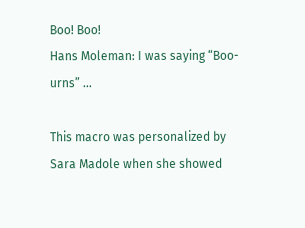Boo! Boo!
Hans Moleman: I was saying “Boo-urns” ...

This macro was personalized by Sara Madole when she showed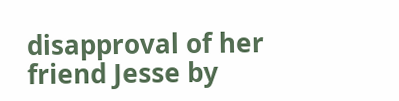disapproval of her friend Jesse by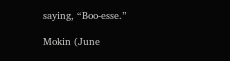saying, “Boo-esse.”

Mokin (June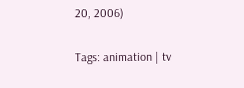20, 2006)

Tags: animation | tv